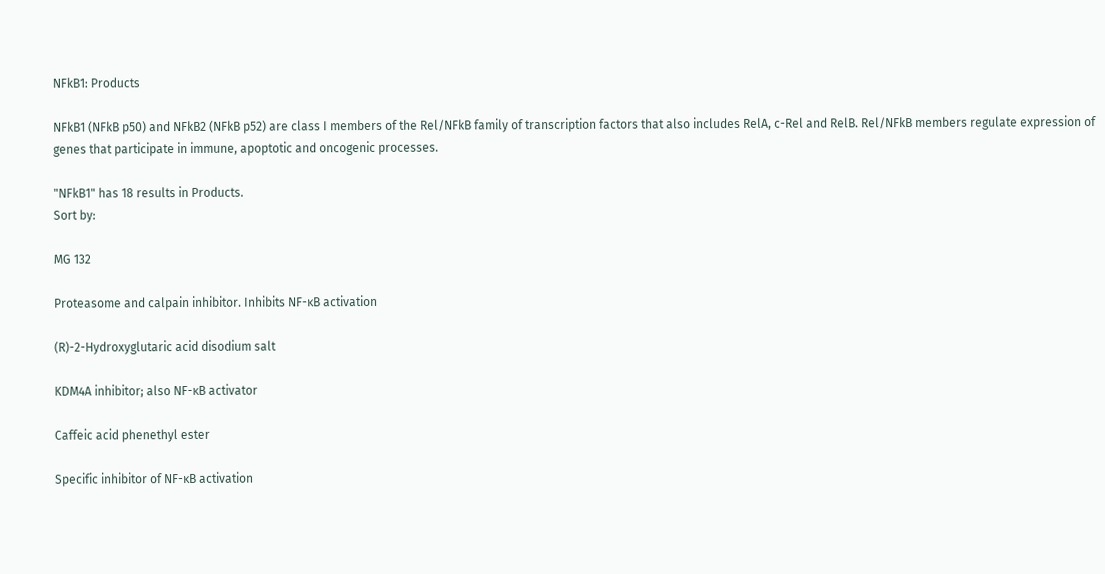NFkB1: Products

NFkB1 (NFkB p50) and NFkB2 (NFkB p52) are class I members of the Rel/NFkB family of transcription factors that also includes RelA, c-Rel and RelB. Rel/NFkB members regulate expression of genes that participate in immune, apoptotic and oncogenic processes.

"NFkB1" has 18 results in Products.
Sort by:

MG 132

Proteasome and calpain inhibitor. Inhibits NF-κB activation

(R)-2-Hydroxyglutaric acid disodium salt

KDM4A inhibitor; also NF-κB activator

Caffeic acid phenethyl ester

Specific inhibitor of NF-κB activation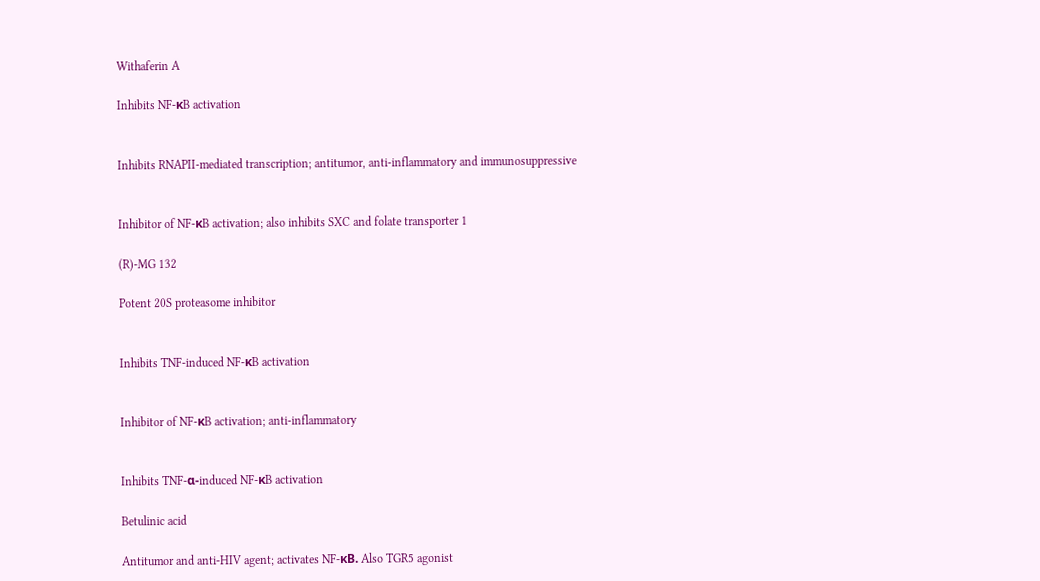Withaferin A

Inhibits NF-κB activation


Inhibits RNAPII-mediated transcription; antitumor, anti-inflammatory and immunosuppressive


Inhibitor of NF-κB activation; also inhibits SXC and folate transporter 1

(R)-MG 132

Potent 20S proteasome inhibitor


Inhibits TNF-induced NF-κB activation


Inhibitor of NF-κB activation; anti-inflammatory


Inhibits TNF-α-induced NF-κB activation

Betulinic acid

Antitumor and anti-HIV agent; activates NF-κB. Also TGR5 agonist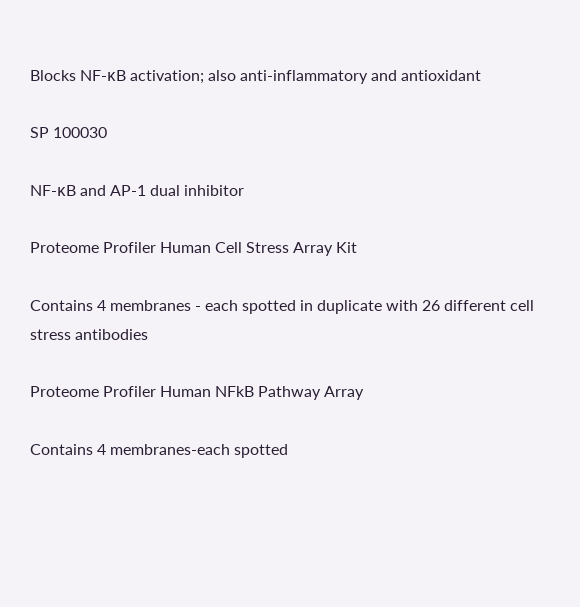Blocks NF-κB activation; also anti-inflammatory and antioxidant

SP 100030

NF-κB and AP-1 dual inhibitor

Proteome Profiler Human Cell Stress Array Kit

Contains 4 membranes - each spotted in duplicate with 26 different cell stress antibodies

Proteome Profiler Human NFkB Pathway Array

Contains 4 membranes-each spotted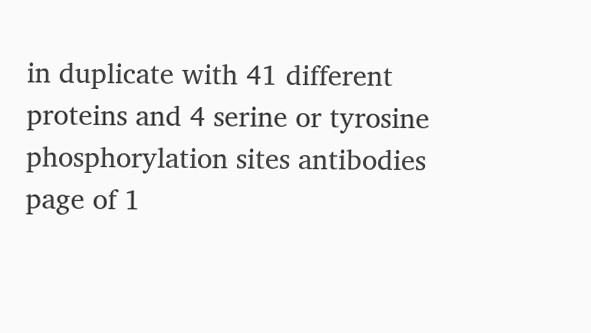in duplicate with 41 different proteins and 4 serine or tyrosine phosphorylation sites antibodies
page of 1